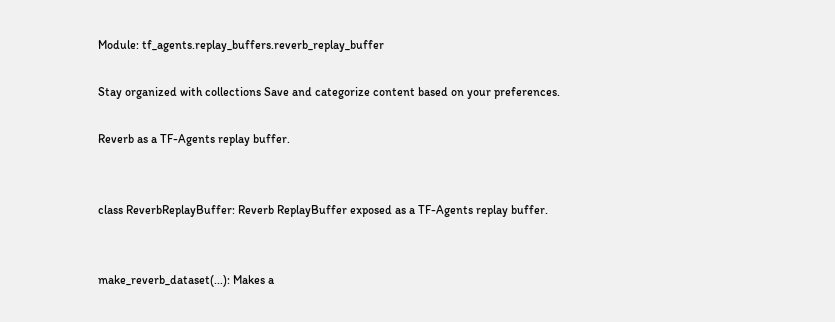Module: tf_agents.replay_buffers.reverb_replay_buffer

Stay organized with collections Save and categorize content based on your preferences.

Reverb as a TF-Agents replay buffer.


class ReverbReplayBuffer: Reverb ReplayBuffer exposed as a TF-Agents replay buffer.


make_reverb_dataset(...): Makes a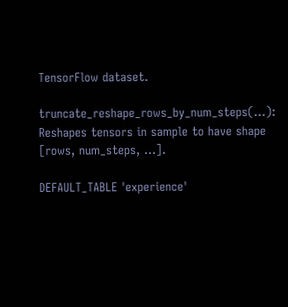TensorFlow dataset.

truncate_reshape_rows_by_num_steps(...): Reshapes tensors in sample to have shape [rows, num_steps, ...].

DEFAULT_TABLE 'experience'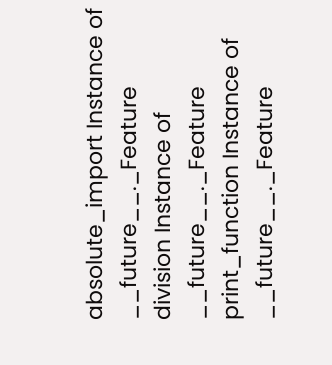absolute_import Instance of __future__._Feature
division Instance of __future__._Feature
print_function Instance of __future__._Feature